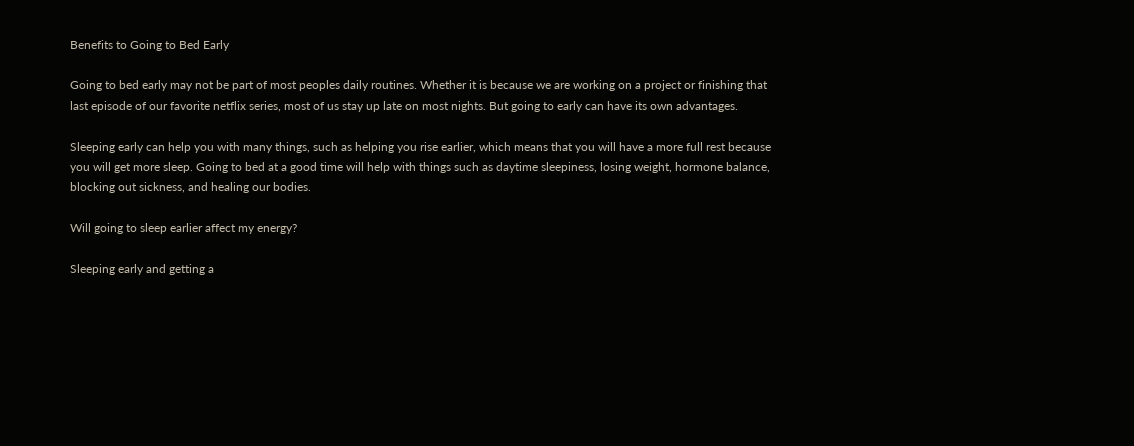Benefits to Going to Bed Early

Going to bed early may not be part of most peoples daily routines. Whether it is because we are working on a project or finishing that last episode of our favorite netflix series, most of us stay up late on most nights. But going to early can have its own advantages.

Sleeping early can help you with many things, such as helping you rise earlier, which means that you will have a more full rest because you will get more sleep. Going to bed at a good time will help with things such as daytime sleepiness, losing weight, hormone balance, blocking out sickness, and healing our bodies.

Will going to sleep earlier affect my energy?

Sleeping early and getting a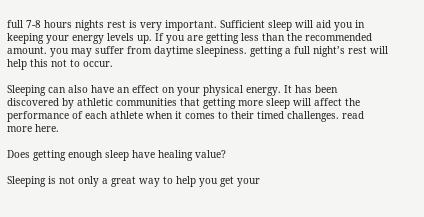full 7-8 hours nights rest is very important. Sufficient sleep will aid you in keeping your energy levels up. If you are getting less than the recommended amount. you may suffer from daytime sleepiness. getting a full night’s rest will help this not to occur.

Sleeping can also have an effect on your physical energy. It has been discovered by athletic communities that getting more sleep will affect the performance of each athlete when it comes to their timed challenges. read more here.

Does getting enough sleep have healing value?

Sleeping is not only a great way to help you get your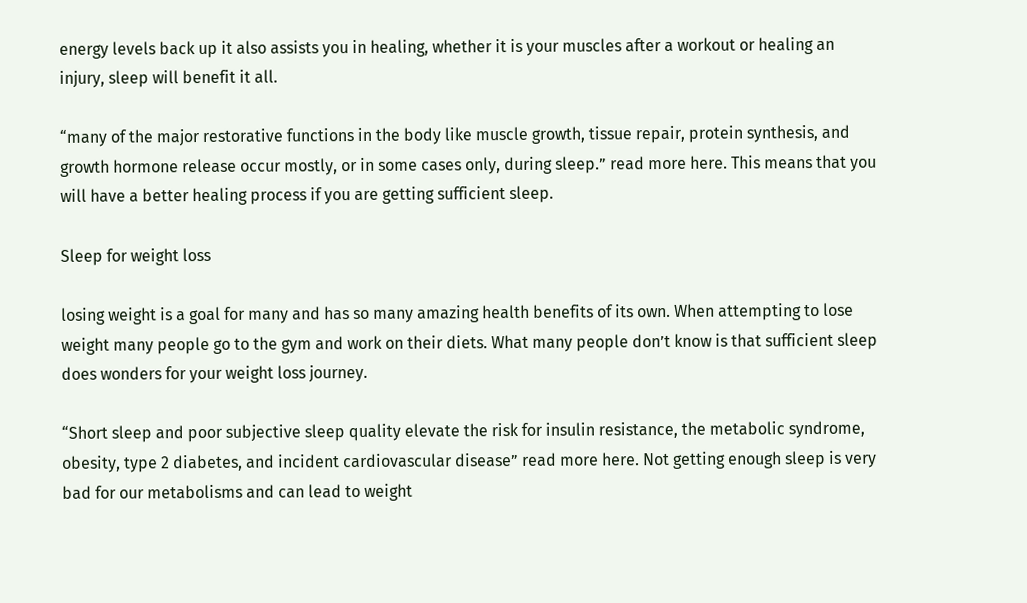energy levels back up it also assists you in healing, whether it is your muscles after a workout or healing an injury, sleep will benefit it all.

“many of the major restorative functions in the body like muscle growth, tissue repair, protein synthesis, and growth hormone release occur mostly, or in some cases only, during sleep.” read more here. This means that you will have a better healing process if you are getting sufficient sleep.

Sleep for weight loss

losing weight is a goal for many and has so many amazing health benefits of its own. When attempting to lose weight many people go to the gym and work on their diets. What many people don’t know is that sufficient sleep does wonders for your weight loss journey.

“Short sleep and poor subjective sleep quality elevate the risk for insulin resistance, the metabolic syndrome, obesity, type 2 diabetes, and incident cardiovascular disease” read more here. Not getting enough sleep is very bad for our metabolisms and can lead to weight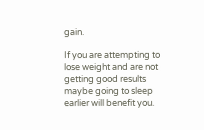gain.

If you are attempting to lose weight and are not getting good results maybe going to sleep earlier will benefit you.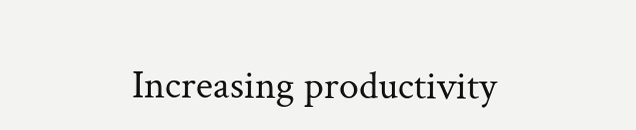Increasing productivity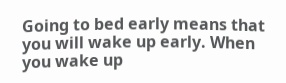Going to bed early means that you will wake up early. When you wake up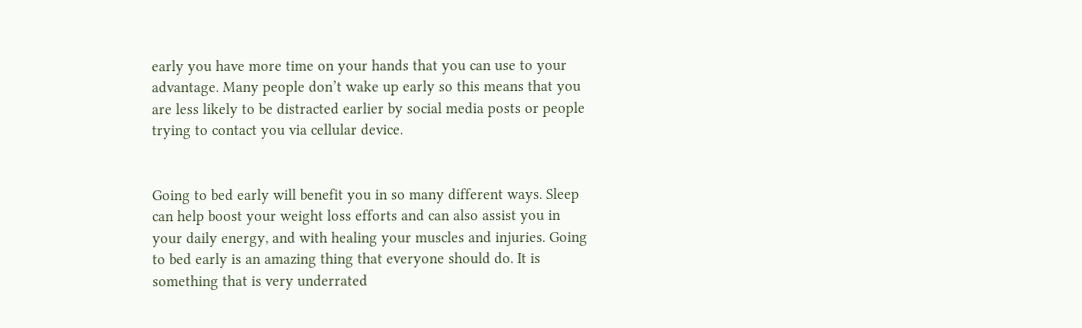early you have more time on your hands that you can use to your advantage. Many people don’t wake up early so this means that you are less likely to be distracted earlier by social media posts or people trying to contact you via cellular device.


Going to bed early will benefit you in so many different ways. Sleep can help boost your weight loss efforts and can also assist you in your daily energy, and with healing your muscles and injuries. Going to bed early is an amazing thing that everyone should do. It is something that is very underrated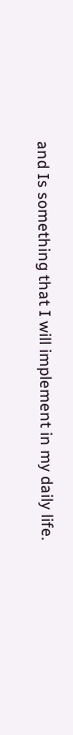and Is something that I will implement in my daily life.